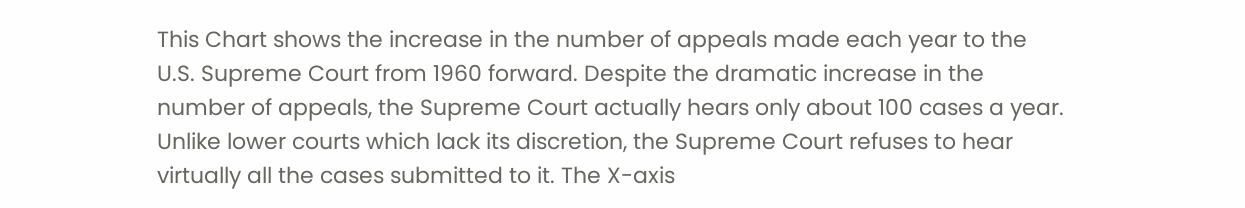This Chart shows the increase in the number of appeals made each year to the U.S. Supreme Court from 1960 forward. Despite the dramatic increase in the number of appeals, the Supreme Court actually hears only about 100 cases a year. Unlike lower courts which lack its discretion, the Supreme Court refuses to hear virtually all the cases submitted to it. The X-axis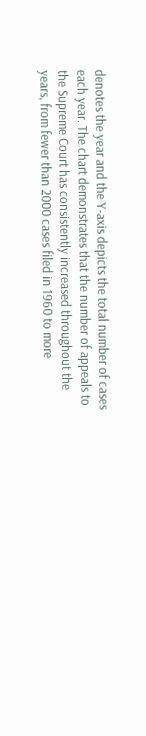denotes the year and the Y-axis depicts the total number of cases each year. The chart demonstrates that the number of appeals to the Supreme Court has consistently increased throughout the years, from fewer than 2000 cases filed in 1960 to more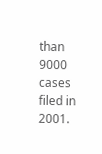than 9000 cases filed in 2001.